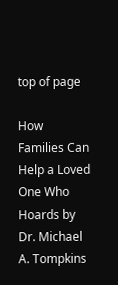top of page

How Families Can Help a Loved One Who Hoards by Dr. Michael A. Tompkins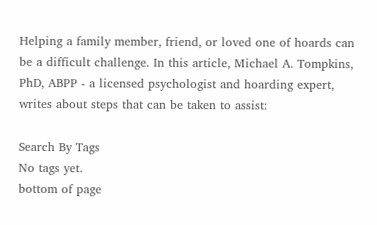Helping a family member, friend, or loved one of hoards can be a difficult challenge. In this article, Michael A. Tompkins, PhD, ABPP - a licensed psychologist and hoarding expert, writes about steps that can be taken to assist:

Search By Tags
No tags yet.
bottom of page